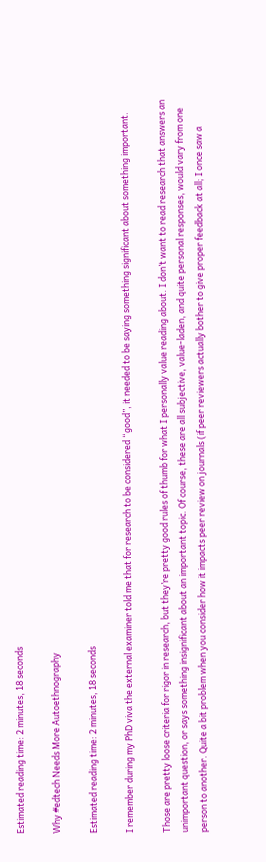Estimated reading time: 2 minutes, 18 seconds

Why #edtech Needs More Autoethnography

Estimated reading time: 2 minutes, 18 seconds

I remember during my PhD viva the external examiner told me that for research to be considered “good”, it needed to be saying something significant about something important.

Those are pretty loose criteria for rigor in research, but they’re pretty good rules of thumb for what I personally value reading about. I don’t want to read research that answers an unimportant question, or says something insignificant about an important topic. Of course, these are all subjective, value-laden, and quite personal responses, would vary from one person to another. Quite a bit problem when you consider how it impacts peer review on journals (if peer reviewers actually bother to give proper feedback at all; I once saw a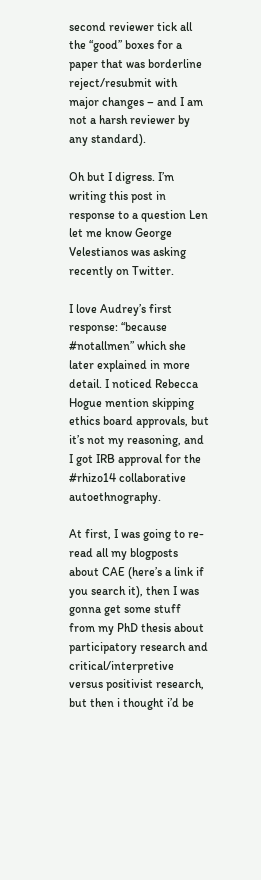second reviewer tick all the “good” boxes for a paper that was borderline reject/resubmit with major changes – and I am not a harsh reviewer by any standard).

Oh but I digress. I’m writing this post in response to a question Len let me know George Velestianos was asking recently on Twitter.

I love Audrey’s first response: “because #notallmen” which she later explained in more detail. I noticed Rebecca Hogue mention skipping ethics board approvals, but it’s not my reasoning, and I got IRB approval for the #rhizo14 collaborative autoethnography.

At first, I was going to re-read all my blogposts about CAE (here’s a link if you search it), then I was gonna get some stuff from my PhD thesis about participatory research and critical/interpretive versus positivist research, but then i thought i’d be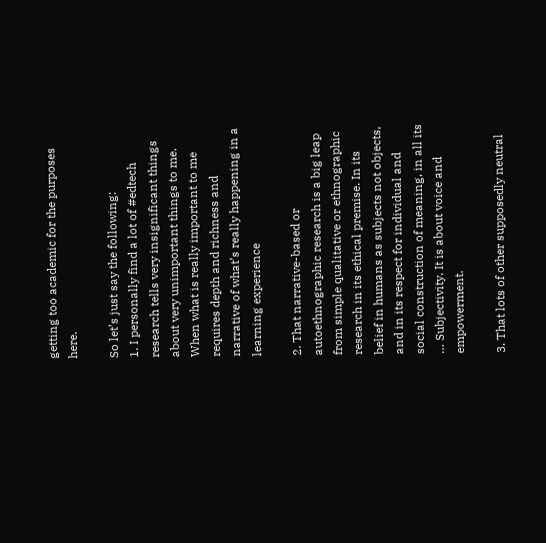getting too academic for the purposes here.

So let’s just say the following:
1. I personally find a lot of #edtech research tells very insignificant things about very unimportant things to me. When what is really important to me requires depth and richness and narrative of what’s really happening in a learning experience

2. That narrative-based or autoethnographic research is a big leap from simple qualitative or ethnographic research in its ethical premise. In its belief in humans as subjects not objects, and in its respect for individual and social construction of meaning, in all its … Subjectivity. It is about voice and empowerment.

3. That lots of other supposedly neutral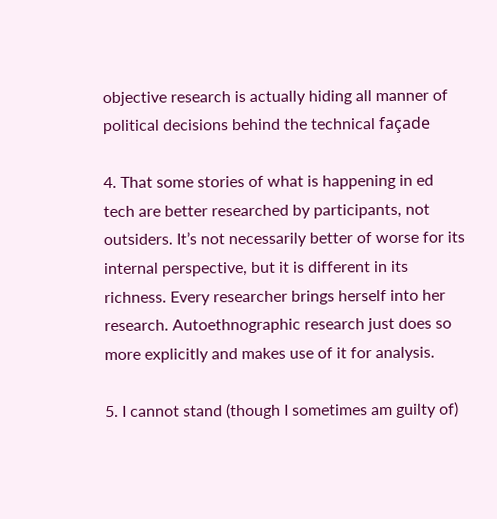objective research is actually hiding all manner of political decisions behind the technical façade

4. That some stories of what is happening in ed tech are better researched by participants, not outsiders. It’s not necessarily better of worse for its internal perspective, but it is different in its richness. Every researcher brings herself into her research. Autoethnographic research just does so more explicitly and makes use of it for analysis.

5. I cannot stand (though I sometimes am guilty of)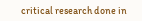critical research done in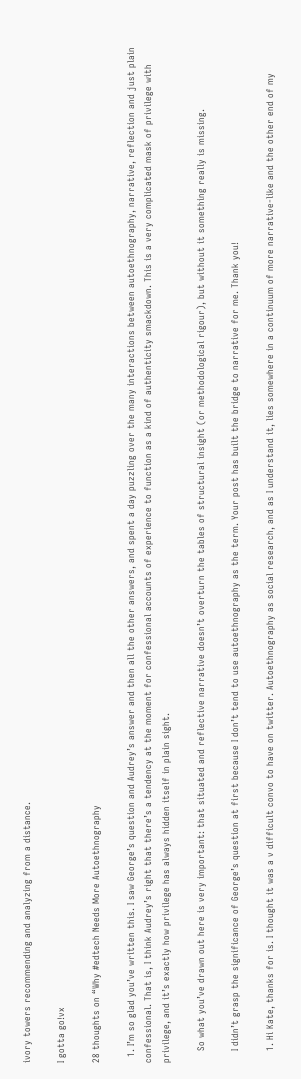ivory towers recommending and analyzing from a distance.

I gotta go!vx

28 thoughts on “Why #edtech Needs More Autoethnography

  1. I’m so glad you’ve written this. I saw George’s question and Audrey’s answer and then all the other answers, and spent a day puzzling over the many interactions between autoethnography, narrative, reflection and just plain confessional. That is, I think Audrey’s right that there’s a tendency at the moment for confessional accounts of experience to function as a kind of authenticity smackdown. This is a very complicated mask of privilege with privilege, and it’s exactly how privilege has always hidden itself in plain sight.

    So what you’ve drawn out here is very important: that situated and reflective narrative doesn’t overturn the tables of structural insight (or methodological rigour), but without it something really is missing.

    I didn’t grasp the significance of George’s question at first because I don’t tend to use autoethnography as the term. Your post has built the bridge to narrative for me. Thank you!

    1. Hi Kate, thanks for is. I thought it was a v difficult convo to have on twitter. Autoethnography as social research, and as I understand it, lies somewhere in a continuum of more narrative-like and the other end of my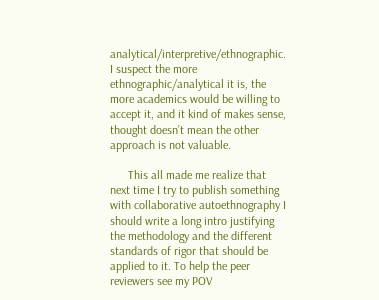analytical/interpretive/ethnographic. I suspect the more ethnographic/analytical it is, the more academics would be willing to accept it, and it kind of makes sense, thought doesn’t mean the other approach is not valuable.

      This all made me realize that next time I try to publish something with collaborative autoethnography I should write a long intro justifying the methodology and the different standards of rigor that should be applied to it. To help the peer reviewers see my POV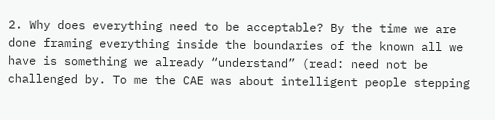2. Why does everything need to be acceptable? By the time we are done framing everything inside the boundaries of the known all we have is something we already “understand” (read: need not be challenged by. To me the CAE was about intelligent people stepping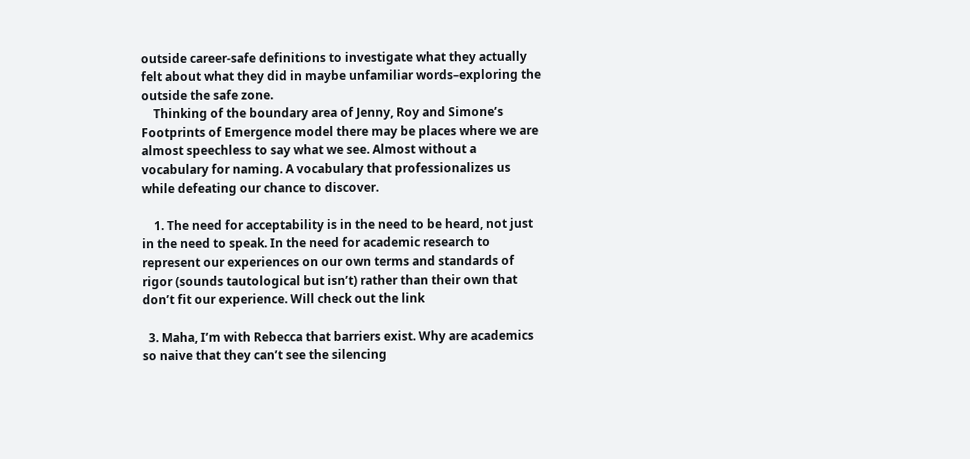outside career-safe definitions to investigate what they actually felt about what they did in maybe unfamiliar words–exploring the outside the safe zone.
    Thinking of the boundary area of Jenny, Roy and Simone’s Footprints of Emergence model there may be places where we are almost speechless to say what we see. Almost without a vocabulary for naming. A vocabulary that professionalizes us while defeating our chance to discover.

    1. The need for acceptability is in the need to be heard, not just in the need to speak. In the need for academic research to represent our experiences on our own terms and standards of rigor (sounds tautological but isn’t) rather than their own that don’t fit our experience. Will check out the link

  3. Maha, I’m with Rebecca that barriers exist. Why are academics so naive that they can’t see the silencing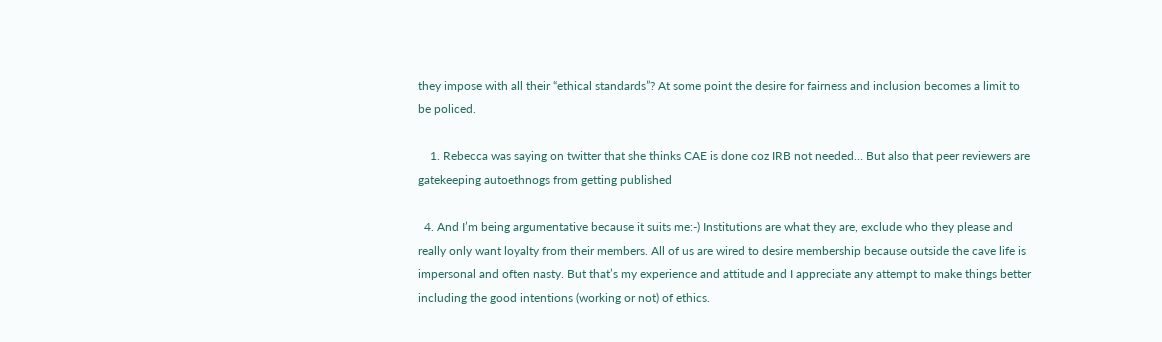they impose with all their “ethical standards”? At some point the desire for fairness and inclusion becomes a limit to be policed.

    1. Rebecca was saying on twitter that she thinks CAE is done coz IRB not needed… But also that peer reviewers are gatekeeping autoethnogs from getting published

  4. And I’m being argumentative because it suits me:-) Institutions are what they are, exclude who they please and really only want loyalty from their members. All of us are wired to desire membership because outside the cave life is impersonal and often nasty. But that’s my experience and attitude and I appreciate any attempt to make things better including the good intentions (working or not) of ethics.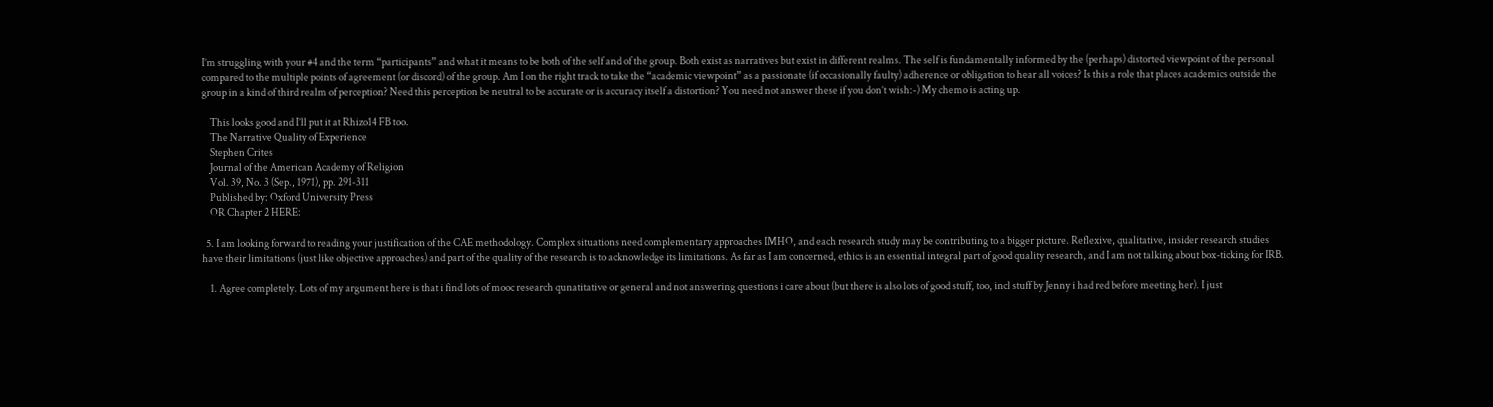I’m struggling with your #4 and the term “participants” and what it means to be both of the self and of the group. Both exist as narratives but exist in different realms. The self is fundamentally informed by the (perhaps) distorted viewpoint of the personal compared to the multiple points of agreement (or discord) of the group. Am I on the right track to take the “academic viewpoint” as a passionate (if occasionally faulty) adherence or obligation to hear all voices? Is this a role that places academics outside the group in a kind of third realm of perception? Need this perception be neutral to be accurate or is accuracy itself a distortion? You need not answer these if you don’t wish:-) My chemo is acting up.

    This looks good and I’ll put it at Rhizo14 FB too.
    The Narrative Quality of Experience
    Stephen Crites
    Journal of the American Academy of Religion
    Vol. 39, No. 3 (Sep., 1971), pp. 291-311
    Published by: Oxford University Press
    OR Chapter 2 HERE:

  5. I am looking forward to reading your justification of the CAE methodology. Complex situations need complementary approaches IMHO, and each research study may be contributing to a bigger picture. Reflexive, qualitative, insider research studies have their limitations (just like objective approaches) and part of the quality of the research is to acknowledge its limitations. As far as I am concerned, ethics is an essential integral part of good quality research, and I am not talking about box-ticking for IRB.

    1. Agree completely. Lots of my argument here is that i find lots of mooc research qunatitative or general and not answering questions i care about (but there is also lots of good stuff, too, incl stuff by Jenny i had red before meeting her). I just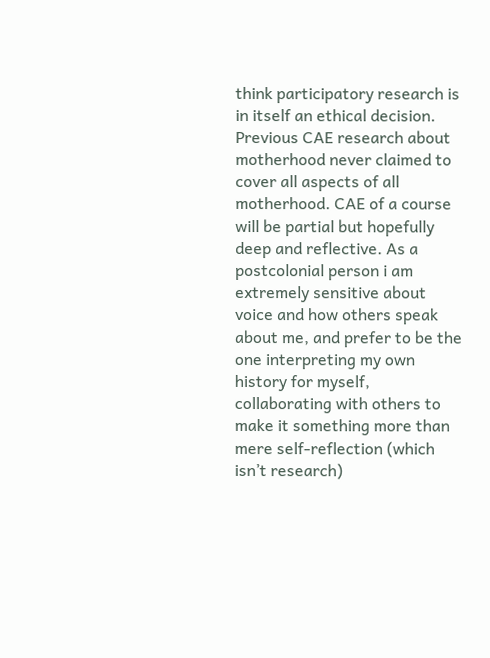think participatory research is in itself an ethical decision. Previous CAE research about motherhood never claimed to cover all aspects of all motherhood. CAE of a course will be partial but hopefully deep and reflective. As a postcolonial person i am extremely sensitive about voice and how others speak about me, and prefer to be the one interpreting my own history for myself, collaborating with others to make it something more than mere self-reflection (which isn’t research)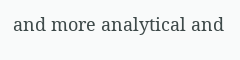and more analytical and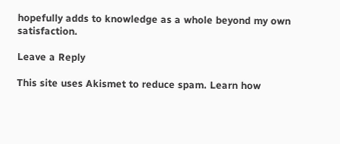hopefully adds to knowledge as a whole beyond my own satisfaction.

Leave a Reply

This site uses Akismet to reduce spam. Learn how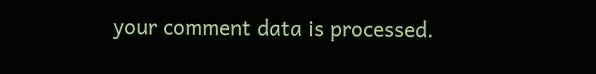your comment data is processed.